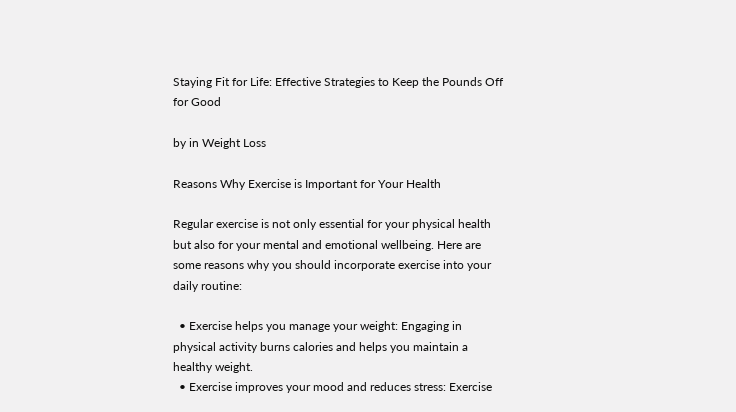Staying Fit for Life: Effective Strategies to Keep the Pounds Off for Good

by in Weight Loss

Reasons Why Exercise is Important for Your Health

Regular exercise is not only essential for your physical health but also for your mental and emotional wellbeing. Here are some reasons why you should incorporate exercise into your daily routine:

  • Exercise helps you manage your weight: Engaging in physical activity burns calories and helps you maintain a healthy weight.
  • Exercise improves your mood and reduces stress: Exercise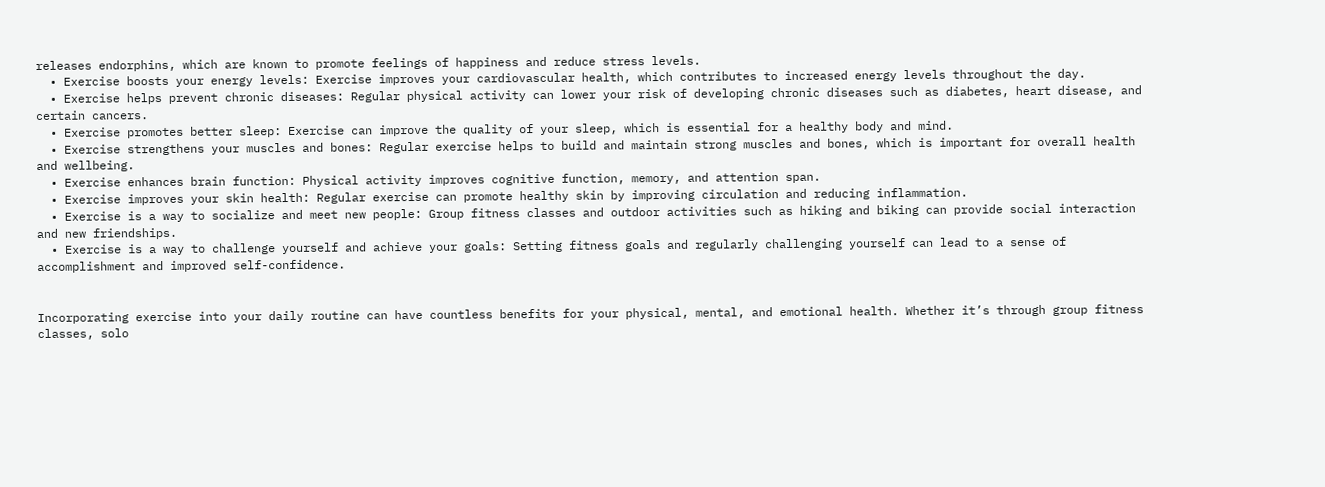releases endorphins, which are known to promote feelings of happiness and reduce stress levels.
  • Exercise boosts your energy levels: Exercise improves your cardiovascular health, which contributes to increased energy levels throughout the day.
  • Exercise helps prevent chronic diseases: Regular physical activity can lower your risk of developing chronic diseases such as diabetes, heart disease, and certain cancers.
  • Exercise promotes better sleep: Exercise can improve the quality of your sleep, which is essential for a healthy body and mind.
  • Exercise strengthens your muscles and bones: Regular exercise helps to build and maintain strong muscles and bones, which is important for overall health and wellbeing.
  • Exercise enhances brain function: Physical activity improves cognitive function, memory, and attention span.
  • Exercise improves your skin health: Regular exercise can promote healthy skin by improving circulation and reducing inflammation.
  • Exercise is a way to socialize and meet new people: Group fitness classes and outdoor activities such as hiking and biking can provide social interaction and new friendships.
  • Exercise is a way to challenge yourself and achieve your goals: Setting fitness goals and regularly challenging yourself can lead to a sense of accomplishment and improved self-confidence.


Incorporating exercise into your daily routine can have countless benefits for your physical, mental, and emotional health. Whether it’s through group fitness classes, solo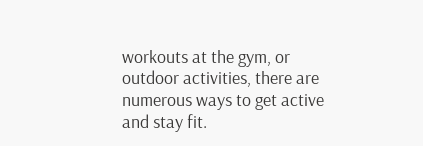workouts at the gym, or outdoor activities, there are numerous ways to get active and stay fit.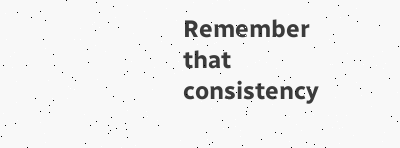Remember that consistency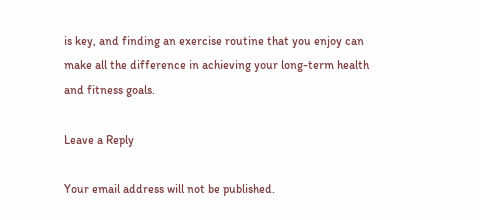is key, and finding an exercise routine that you enjoy can make all the difference in achieving your long-term health and fitness goals.

Leave a Reply

Your email address will not be published.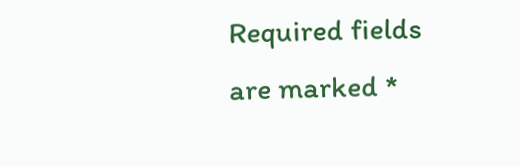Required fields are marked *